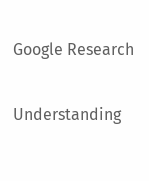Google Research

Understanding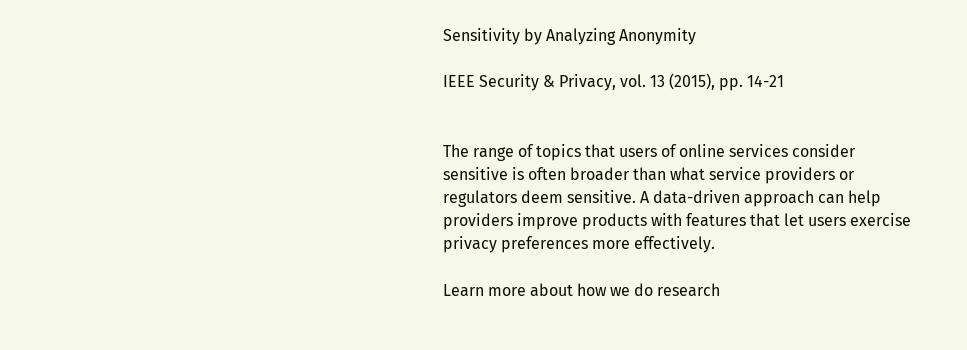Sensitivity by Analyzing Anonymity

IEEE Security & Privacy, vol. 13 (2015), pp. 14-21


The range of topics that users of online services consider sensitive is often broader than what service providers or regulators deem sensitive. A data-driven approach can help providers improve products with features that let users exercise privacy preferences more effectively.

Learn more about how we do research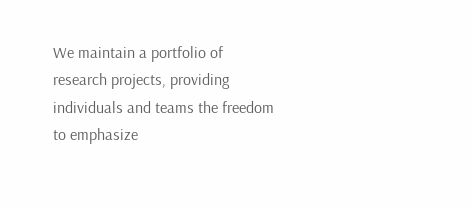We maintain a portfolio of research projects, providing individuals and teams the freedom to emphasize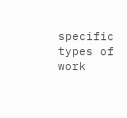specific types of work